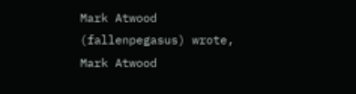Mark Atwood (fallenpegasus) wrote,
Mark Atwood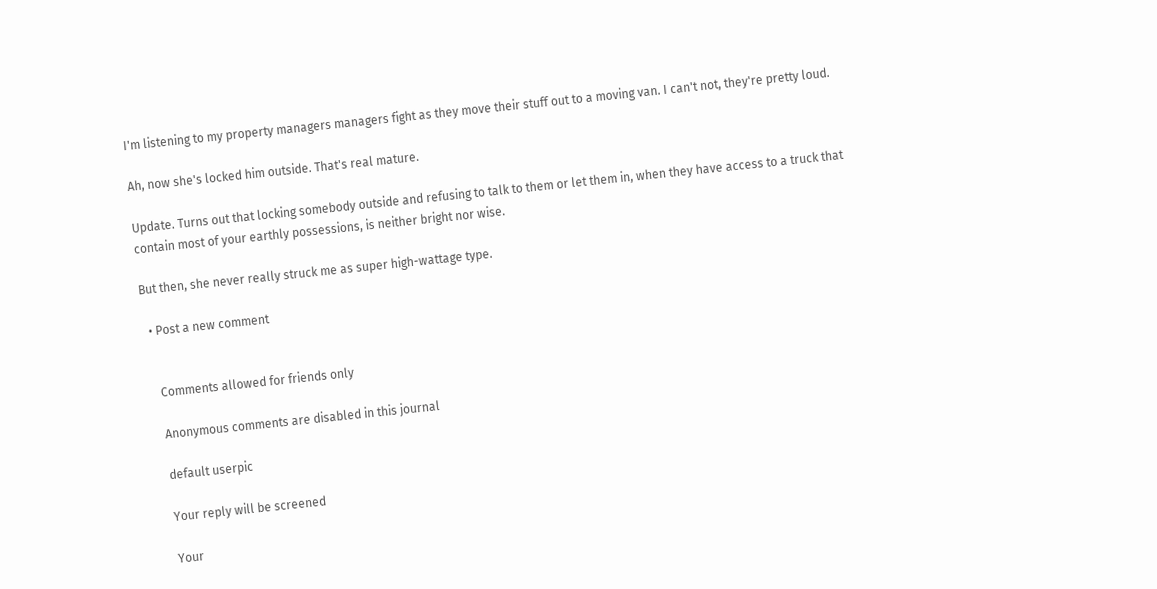I'm listening to my property managers managers fight as they move their stuff out to a moving van. I can't not, they're pretty loud.

Ah, now she's locked him outside. That's real mature.

Update. Turns out that locking somebody outside and refusing to talk to them or let them in, when they have access to a truck that contain most of your earthly possessions, is neither bright nor wise.

But then, she never really struck me as super high-wattage type.

  • Post a new comment


    Comments allowed for friends only

    Anonymous comments are disabled in this journal

    default userpic

    Your reply will be screened

    Your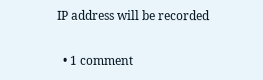IP address will be recorded

  • 1 comment